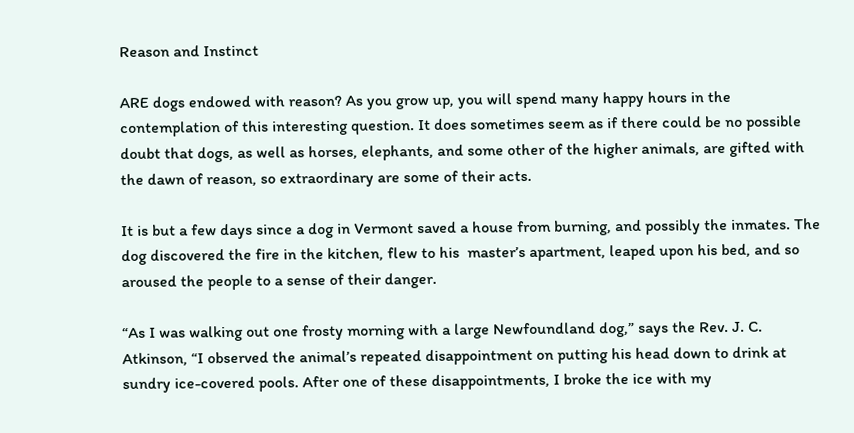Reason and Instinct

ARE dogs endowed with reason? As you grow up, you will spend many happy hours in the contemplation of this interesting question. It does sometimes seem as if there could be no possible doubt that dogs, as well as horses, elephants, and some other of the higher animals, are gifted with the dawn of reason, so extraordinary are some of their acts.

It is but a few days since a dog in Vermont saved a house from burning, and possibly the inmates. The dog discovered the fire in the kitchen, flew to his  master’s apartment, leaped upon his bed, and so aroused the people to a sense of their danger.

“As I was walking out one frosty morning with a large Newfoundland dog,” says the Rev. J. C. Atkinson, “I observed the animal’s repeated disappointment on putting his head down to drink at sundry ice-covered pools. After one of these disappointments, I broke the ice with my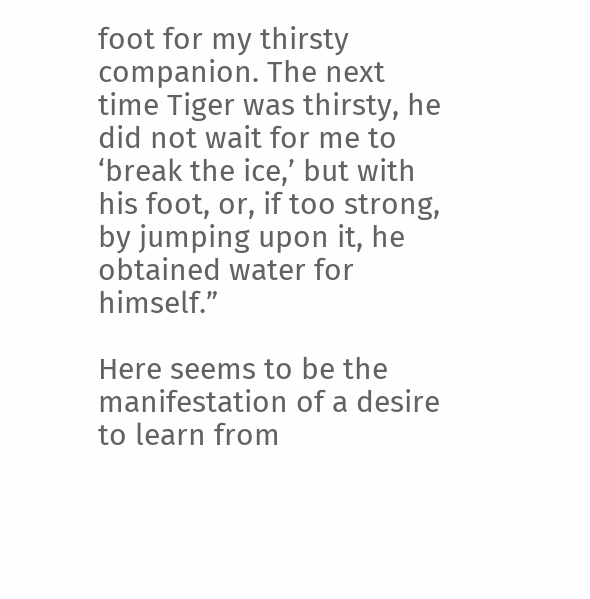foot for my thirsty companion. The next time Tiger was thirsty, he did not wait for me to ‘break the ice,’ but with his foot, or, if too strong, by jumping upon it, he obtained water for himself.”

Here seems to be the manifestation of a desire to learn from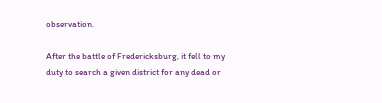observation.

After the battle of Fredericksburg, it fell to my duty to search a given district for any dead or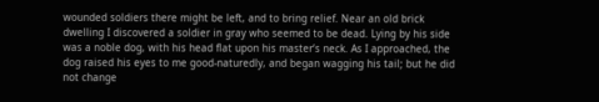wounded soldiers there might be left, and to bring relief. Near an old brick dwelling I discovered a soldier in gray who seemed to be dead. Lying by his side was a noble dog, with his head flat upon his master’s neck. As I approached, the dog raised his eyes to me good-naturedly, and began wagging his tail; but he did not change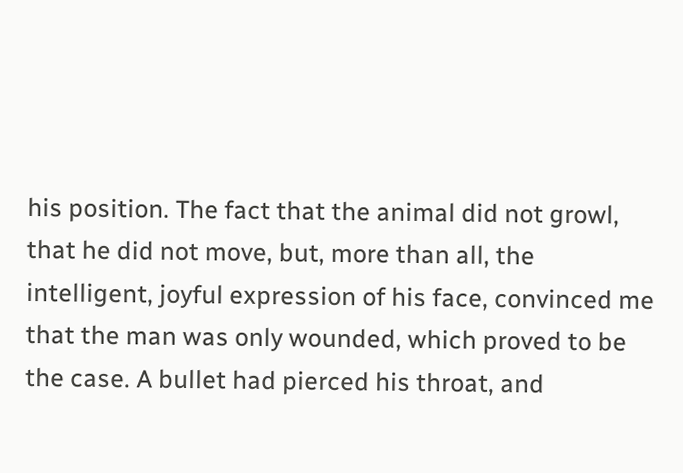his position. The fact that the animal did not growl, that he did not move, but, more than all, the intelligent, joyful expression of his face, convinced me that the man was only wounded, which proved to be the case. A bullet had pierced his throat, and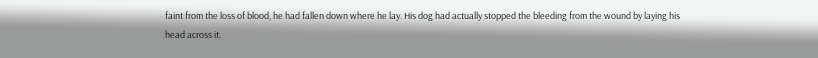faint from the loss of blood, he had fallen down where he lay. His dog had actually stopped the bleeding from the wound by laying his head across it.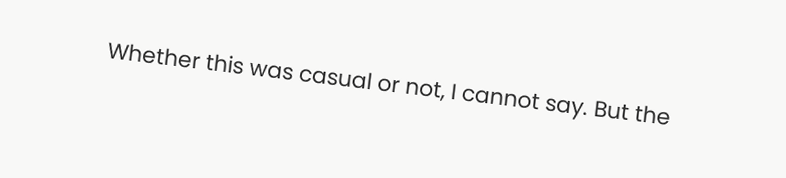Whether this was casual or not, I cannot say. But the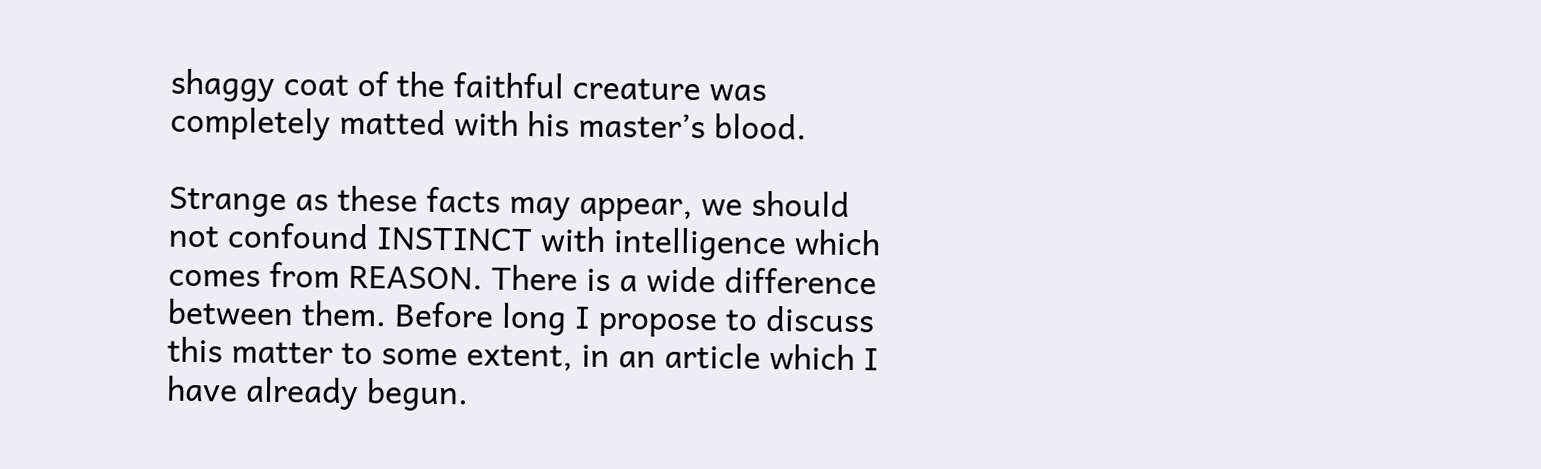shaggy coat of the faithful creature was completely matted with his master’s blood.

Strange as these facts may appear, we should not confound INSTINCT with intelligence which comes from REASON. There is a wide difference between them. Before long I propose to discuss this matter to some extent, in an article which I have already begun.